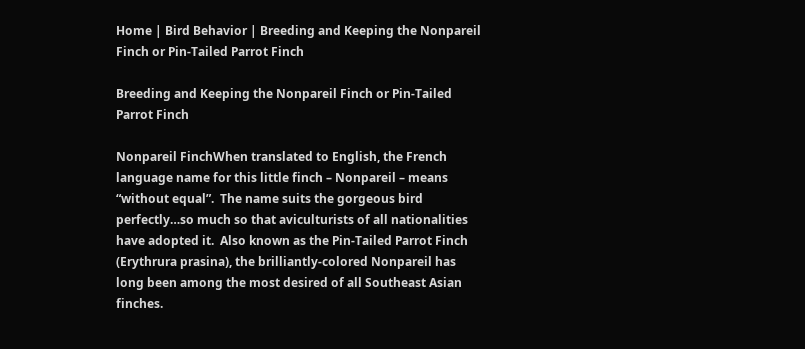Home | Bird Behavior | Breeding and Keeping the Nonpareil Finch or Pin-Tailed Parrot Finch

Breeding and Keeping the Nonpareil Finch or Pin-Tailed Parrot Finch

Nonpareil FinchWhen translated to English, the French language name for this little finch – Nonpareil – means “without equal”.  The name suits the gorgeous bird perfectly…so much so that aviculturists of all nationalities have adopted it.  Also known as the Pin-Tailed Parrot Finch (Erythrura prasina), the brilliantly-colored Nonpareil has long been among the most desired of all Southeast Asian finches.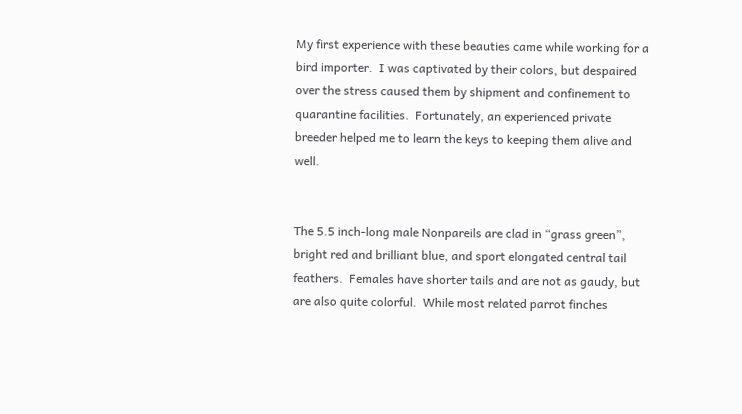My first experience with these beauties came while working for a bird importer.  I was captivated by their colors, but despaired over the stress caused them by shipment and confinement to quarantine facilities.  Fortunately, an experienced private breeder helped me to learn the keys to keeping them alive and well.


The 5.5 inch-long male Nonpareils are clad in “grass green”, bright red and brilliant blue, and sport elongated central tail feathers.  Females have shorter tails and are not as gaudy, but are also quite colorful.  While most related parrot finches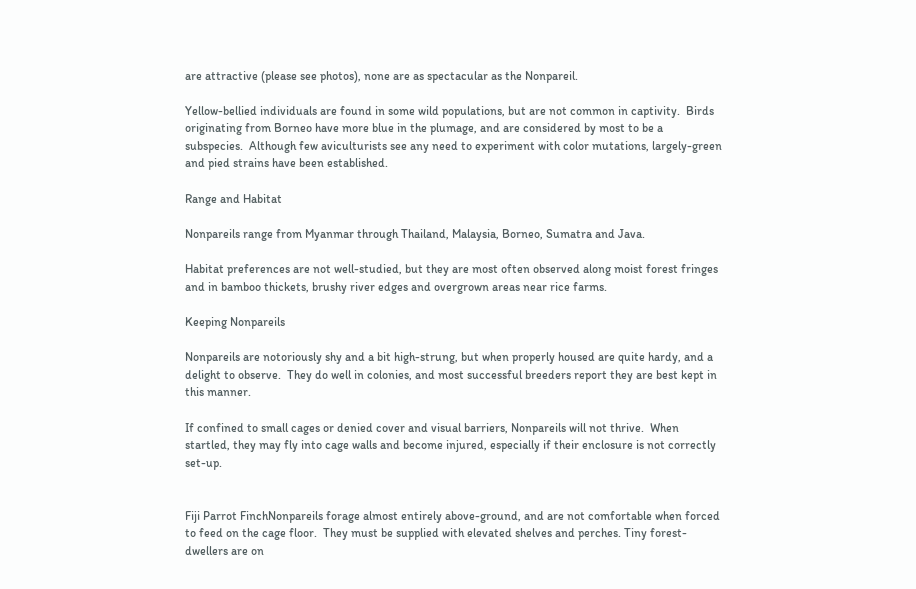are attractive (please see photos), none are as spectacular as the Nonpareil.

Yellow-bellied individuals are found in some wild populations, but are not common in captivity.  Birds originating from Borneo have more blue in the plumage, and are considered by most to be a subspecies.  Although few aviculturists see any need to experiment with color mutations, largely-green and pied strains have been established.

Range and Habitat

Nonpareils range from Myanmar through Thailand, Malaysia, Borneo, Sumatra and Java.

Habitat preferences are not well-studied, but they are most often observed along moist forest fringes and in bamboo thickets, brushy river edges and overgrown areas near rice farms.

Keeping Nonpareils

Nonpareils are notoriously shy and a bit high-strung, but when properly housed are quite hardy, and a delight to observe.  They do well in colonies, and most successful breeders report they are best kept in this manner.

If confined to small cages or denied cover and visual barriers, Nonpareils will not thrive.  When startled, they may fly into cage walls and become injured, especially if their enclosure is not correctly set-up.


Fiji Parrot FinchNonpareils forage almost entirely above-ground, and are not comfortable when forced to feed on the cage floor.  They must be supplied with elevated shelves and perches. Tiny forest-dwellers are on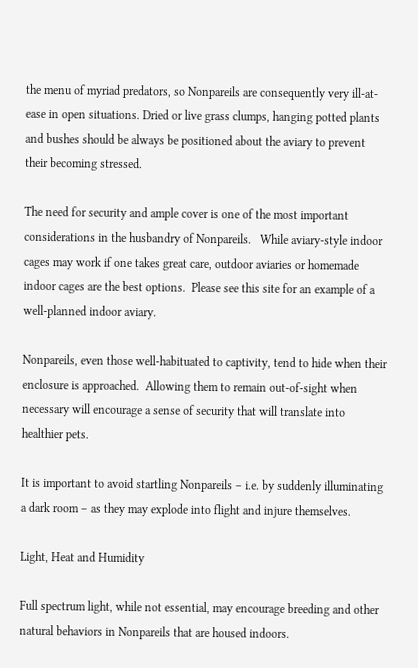the menu of myriad predators, so Nonpareils are consequently very ill-at-ease in open situations. Dried or live grass clumps, hanging potted plants and bushes should be always be positioned about the aviary to prevent their becoming stressed.

The need for security and ample cover is one of the most important considerations in the husbandry of Nonpareils.   While aviary-style indoor cages may work if one takes great care, outdoor aviaries or homemade indoor cages are the best options.  Please see this site for an example of a well-planned indoor aviary.

Nonpareils, even those well-habituated to captivity, tend to hide when their enclosure is approached.  Allowing them to remain out-of-sight when necessary will encourage a sense of security that will translate into healthier pets.

It is important to avoid startling Nonpareils – i.e. by suddenly illuminating a dark room – as they may explode into flight and injure themselves.

Light, Heat and Humidity

Full spectrum light, while not essential, may encourage breeding and other natural behaviors in Nonpareils that are housed indoors.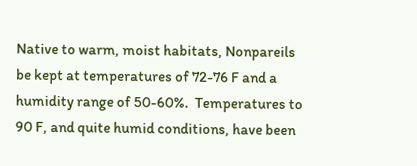Native to warm, moist habitats, Nonpareils be kept at temperatures of 72-76 F and a humidity range of 50-60%.  Temperatures to 90 F, and quite humid conditions, have been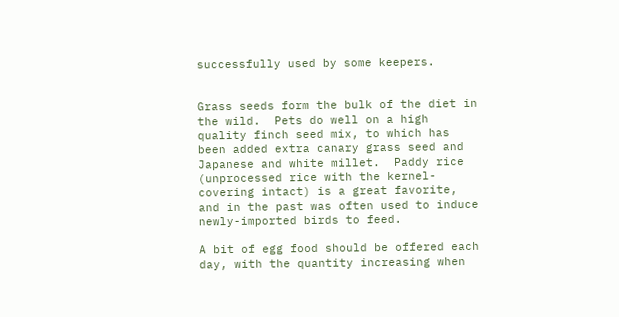successfully used by some keepers.


Grass seeds form the bulk of the diet in the wild.  Pets do well on a high quality finch seed mix, to which has been added extra canary grass seed and Japanese and white millet.  Paddy rice (unprocessed rice with the kernel-covering intact) is a great favorite, and in the past was often used to induce newly-imported birds to feed.

A bit of egg food should be offered each day, with the quantity increasing when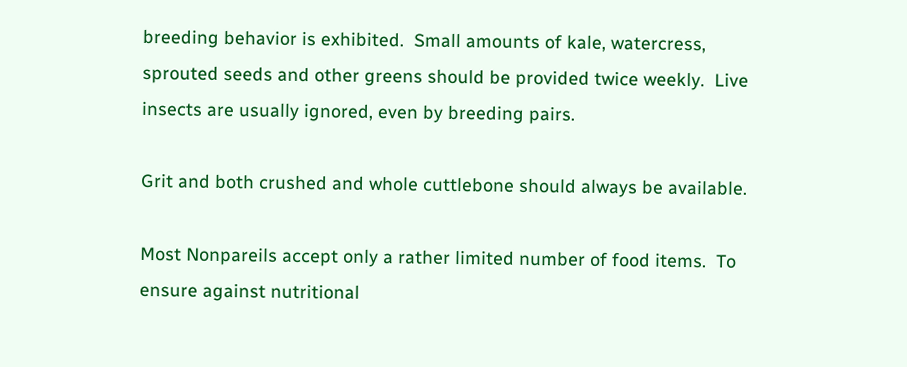breeding behavior is exhibited.  Small amounts of kale, watercress, sprouted seeds and other greens should be provided twice weekly.  Live insects are usually ignored, even by breeding pairs.

Grit and both crushed and whole cuttlebone should always be available.

Most Nonpareils accept only a rather limited number of food items.  To ensure against nutritional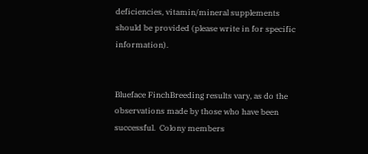deficiencies, vitamin/mineral supplements should be provided (please write in for specific information).


Blueface FinchBreeding results vary, as do the observations made by those who have been successful.  Colony members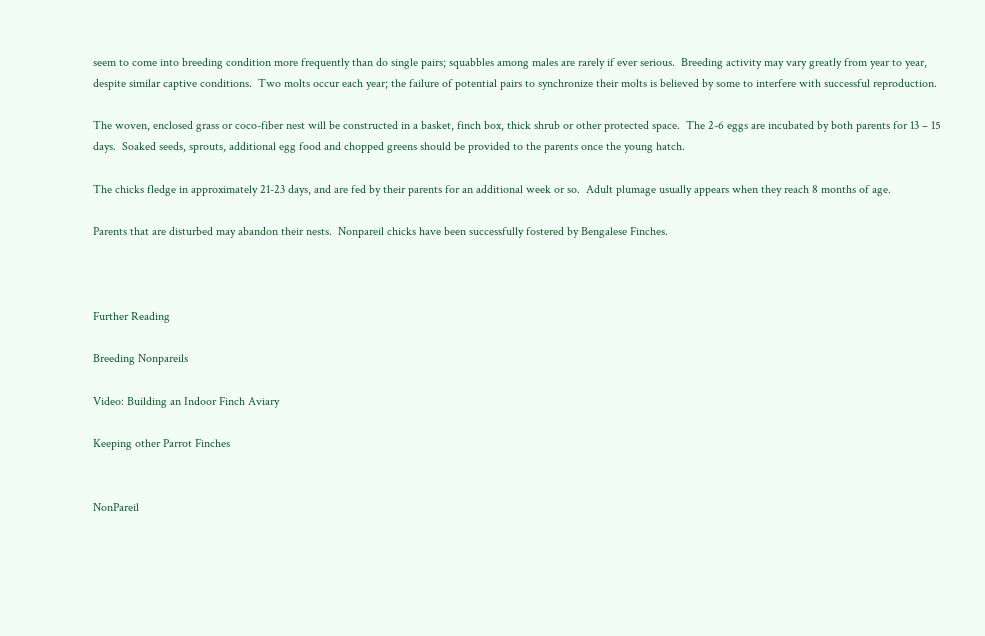seem to come into breeding condition more frequently than do single pairs; squabbles among males are rarely if ever serious.  Breeding activity may vary greatly from year to year, despite similar captive conditions.  Two molts occur each year; the failure of potential pairs to synchronize their molts is believed by some to interfere with successful reproduction.

The woven, enclosed grass or coco-fiber nest will be constructed in a basket, finch box, thick shrub or other protected space.  The 2-6 eggs are incubated by both parents for 13 – 15 days.  Soaked seeds, sprouts, additional egg food and chopped greens should be provided to the parents once the young hatch.

The chicks fledge in approximately 21-23 days, and are fed by their parents for an additional week or so.  Adult plumage usually appears when they reach 8 months of age.

Parents that are disturbed may abandon their nests.  Nonpareil chicks have been successfully fostered by Bengalese Finches.



Further Reading

Breeding Nonpareils

Video: Building an Indoor Finch Aviary

Keeping other Parrot Finches


NonPareil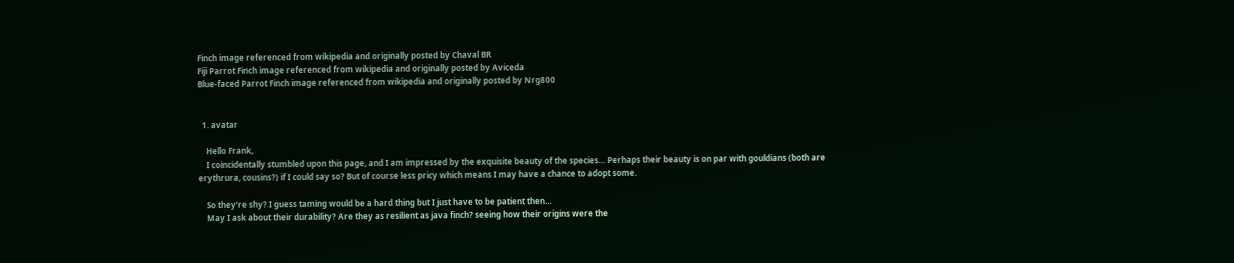Finch image referenced from wikipedia and originally posted by Chaval BR
Fiji Parrot Finch image referenced from wikipedia and originally posted by Aviceda
Blue-faced Parrot Finch image referenced from wikipedia and originally posted by Nrg800


  1. avatar

    Hello Frank,
    I coincidentally stumbled upon this page, and I am impressed by the exquisite beauty of the species… Perhaps their beauty is on par with gouldians (both are erythrura, cousins?) if I could say so? But of course less pricy which means I may have a chance to adopt some.

    So they’re shy? I guess taming would be a hard thing but I just have to be patient then…
    May I ask about their durability? Are they as resilient as java finch? seeing how their origins were the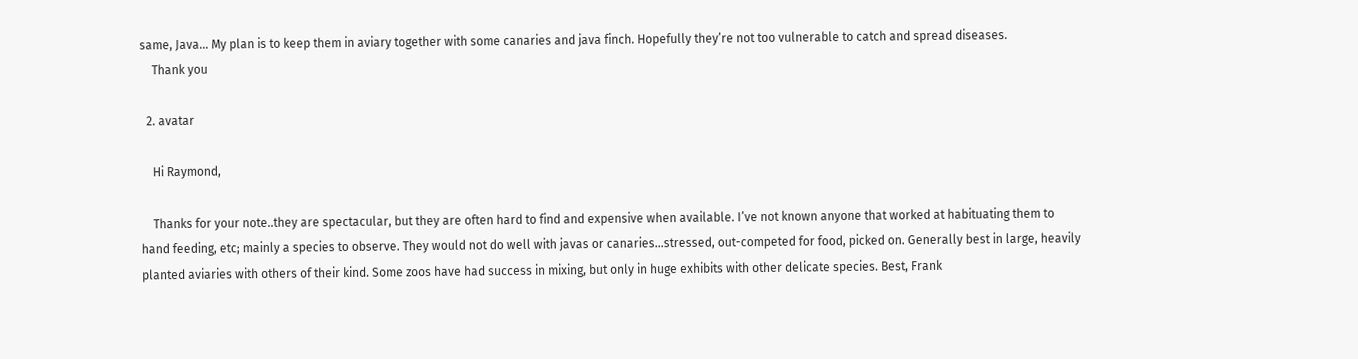same, Java… My plan is to keep them in aviary together with some canaries and java finch. Hopefully they’re not too vulnerable to catch and spread diseases.
    Thank you

  2. avatar

    Hi Raymond,

    Thanks for your note..they are spectacular, but they are often hard to find and expensive when available. I’ve not known anyone that worked at habituating them to hand feeding, etc; mainly a species to observe. They would not do well with javas or canaries…stressed, out-competed for food, picked on. Generally best in large, heavily planted aviaries with others of their kind. Some zoos have had success in mixing, but only in huge exhibits with other delicate species. Best, Frank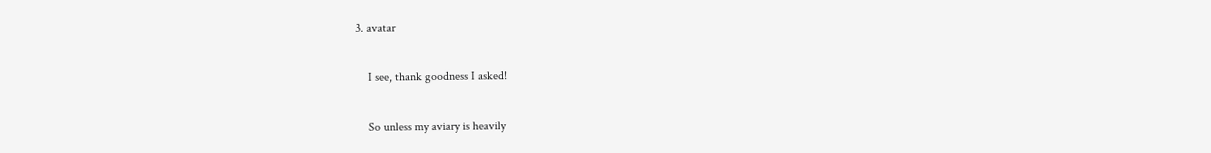3. avatar

    I see, thank goodness I asked!

    So unless my aviary is heavily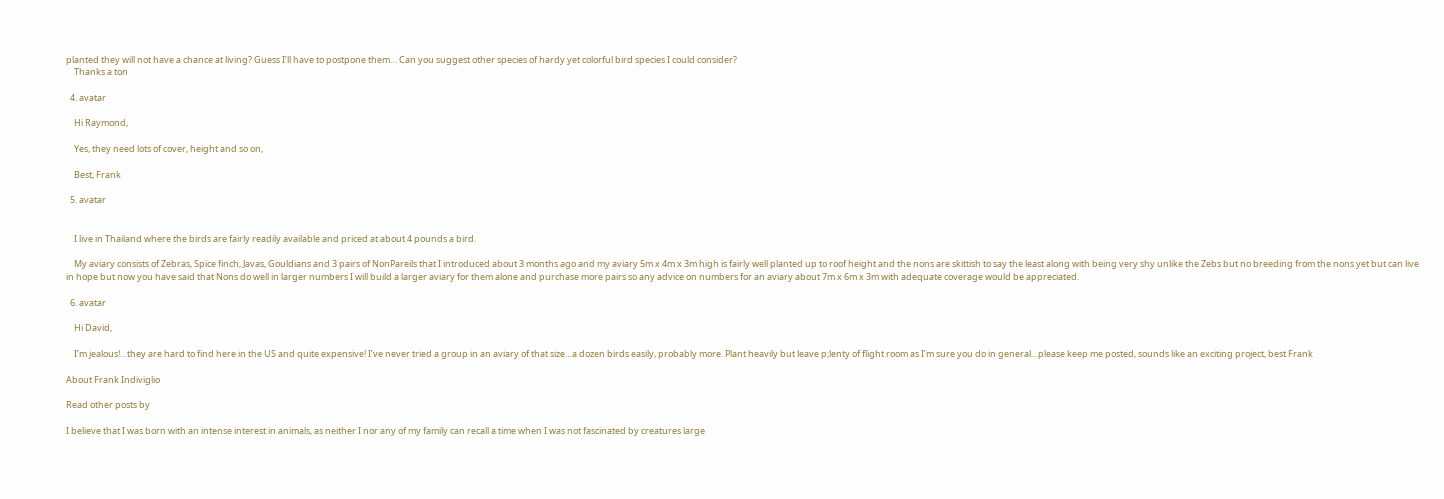planted they will not have a chance at living? Guess I’ll have to postpone them… Can you suggest other species of hardy yet colorful bird species I could consider?
    Thanks a ton

  4. avatar

    Hi Raymond,

    Yes, they need lots of cover, height and so on,

    Best, Frank

  5. avatar


    I live in Thailand where the birds are fairly readily available and priced at about 4 pounds a bird.

    My aviary consists of Zebras, Spice finch, Javas, Gouldians and 3 pairs of NonPareils that I introduced about 3 months ago and my aviary 5m x 4m x 3m high is fairly well planted up to roof height and the nons are skittish to say the least along with being very shy unlike the Zebs but no breeding from the nons yet but can live in hope but now you have said that Nons do well in larger numbers I will build a larger aviary for them alone and purchase more pairs so any advice on numbers for an aviary about 7m x 6m x 3m with adequate coverage would be appreciated.

  6. avatar

    Hi David,

    I’m jealous!…they are hard to find here in the US and quite expensive! I’ve never tried a group in an aviary of that size…a dozen birds easily, probably more. Plant heavily but leave p;lenty of flight room as I’m sure you do in general…please keep me posted, sounds like an exciting project, best Frank

About Frank Indiviglio

Read other posts by

I believe that I was born with an intense interest in animals, as neither I nor any of my family can recall a time when I was not fascinated by creatures large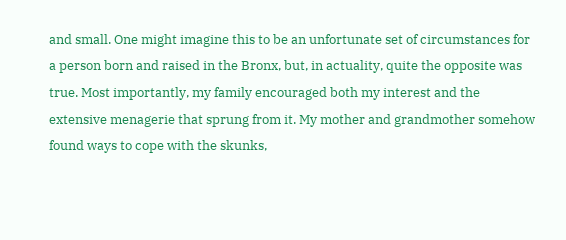and small. One might imagine this to be an unfortunate set of circumstances for a person born and raised in the Bronx, but, in actuality, quite the opposite was true. Most importantly, my family encouraged both my interest and the extensive menagerie that sprung from it. My mother and grandmother somehow found ways to cope with the skunks,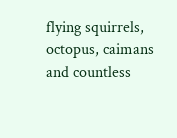flying squirrels, octopus, caimans and countless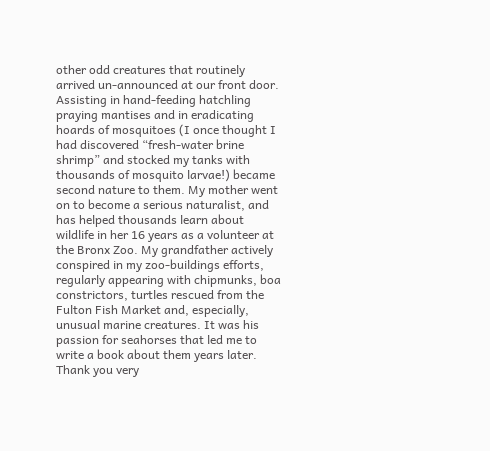other odd creatures that routinely arrived un-announced at our front door. Assisting in hand-feeding hatchling praying mantises and in eradicating hoards of mosquitoes (I once thought I had discovered “fresh-water brine shrimp” and stocked my tanks with thousands of mosquito larvae!) became second nature to them. My mother went on to become a serious naturalist, and has helped thousands learn about wildlife in her 16 years as a volunteer at the Bronx Zoo. My grandfather actively conspired in my zoo-buildings efforts, regularly appearing with chipmunks, boa constrictors, turtles rescued from the Fulton Fish Market and, especially, unusual marine creatures. It was his passion for seahorses that led me to write a book about them years later. Thank you very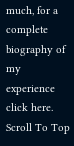much, for a complete biography of my experience click here.
Scroll To Top